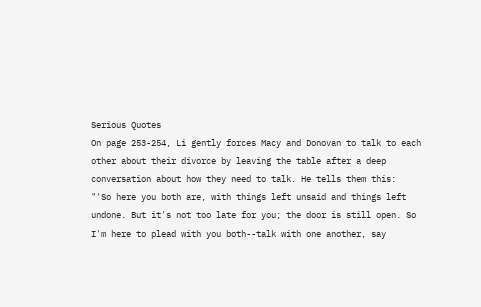Serious Quotes
On page 253-254, Li gently forces Macy and Donovan to talk to each other about their divorce by leaving the table after a deep conversation about how they need to talk. He tells them this:
"'So here you both are, with things left unsaid and things left undone. But it's not too late for you; the door is still open. So I'm here to plead with you both--talk with one another, say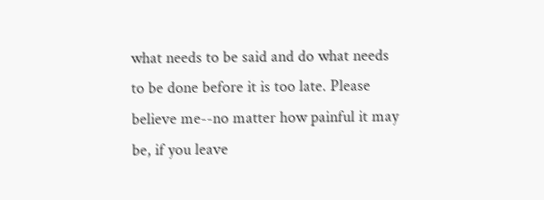what needs to be said and do what needs to be done before it is too late. Please believe me--no matter how painful it may be, if you leave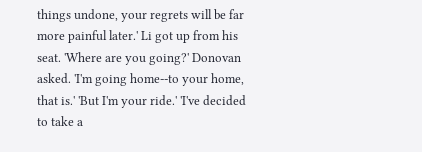things undone, your regrets will be far more painful later.' Li got up from his seat. 'Where are you going?' Donovan asked. 'I'm going home--to your home, that is.' 'But I'm your ride.' 'I've decided to take a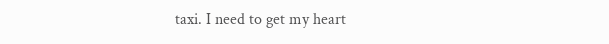taxi. I need to get my heart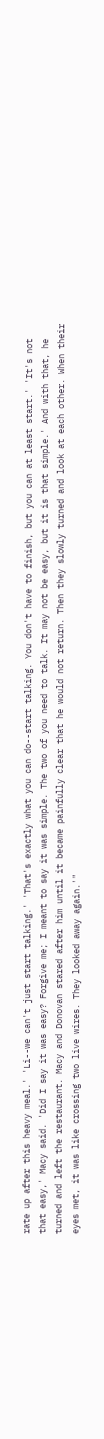rate up after this heavy meal.' 'Li--we can't just start talking.' 'That's exactly what you can do--start talking. You don't have to finish, but you can at least start.' 'It's not that easy,' Macy said. 'Did I say it was easy? Forgive me; I meant to say it was simple. The two of you need to talk. It may not be easy, but it is that simple.' And with that, he turned and left the restaurant. Macy and Donovan stared after him until it became painfully clear that he would not return. Then they slowly turned and look at each other. When their eyes met, it was like crossing two live wires. They looked away again.'"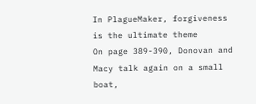In PlagueMaker, forgiveness is the ultimate theme
On page 389-390, Donovan and Macy talk again on a small boat,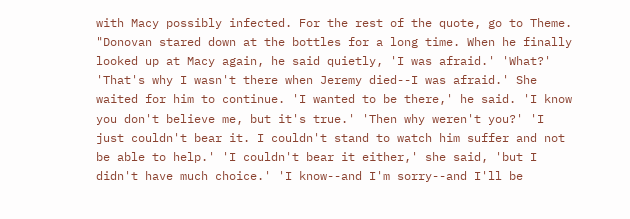with Macy possibly infected. For the rest of the quote, go to Theme.
"Donovan stared down at the bottles for a long time. When he finally looked up at Macy again, he said quietly, 'I was afraid.' 'What?' 'That's why I wasn't there when Jeremy died--I was afraid.' She waited for him to continue. 'I wanted to be there,' he said. 'I know you don't believe me, but it's true.' 'Then why weren't you?' 'I just couldn't bear it. I couldn't stand to watch him suffer and not be able to help.' 'I couldn't bear it either,' she said, 'but I didn't have much choice.' 'I know--and I'm sorry--and I'll be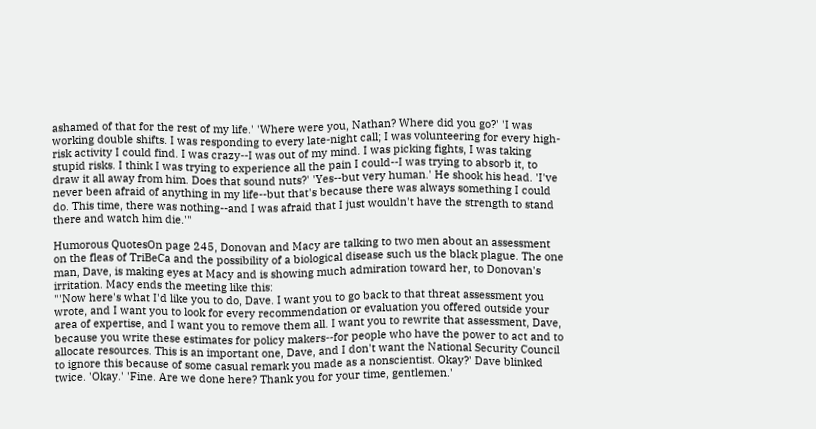ashamed of that for the rest of my life.' 'Where were you, Nathan? Where did you go?' 'I was working double shifts. I was responding to every late-night call; I was volunteering for every high-risk activity I could find. I was crazy--I was out of my mind. I was picking fights, I was taking stupid risks. I think I was trying to experience all the pain I could--I was trying to absorb it, to draw it all away from him. Does that sound nuts?' 'Yes--but very human.' He shook his head. 'I've never been afraid of anything in my life--but that's because there was always something I could do. This time, there was nothing--and I was afraid that I just wouldn't have the strength to stand there and watch him die.'"

Humorous QuotesOn page 245, Donovan and Macy are talking to two men about an assessment on the fleas of TriBeCa and the possibility of a biological disease such us the black plague. The one man, Dave, is making eyes at Macy and is showing much admiration toward her, to Donovan's irritation. Macy ends the meeting like this:
"'Now here's what I'd like you to do, Dave. I want you to go back to that threat assessment you wrote, and I want you to look for every recommendation or evaluation you offered outside your area of expertise, and I want you to remove them all. I want you to rewrite that assessment, Dave, because you write these estimates for policy makers--for people who have the power to act and to allocate resources. This is an important one, Dave, and I don't want the National Security Council to ignore this because of some casual remark you made as a nonscientist. Okay?' Dave blinked twice. 'Okay.' 'Fine. Are we done here? Thank you for your time, gentlemen.'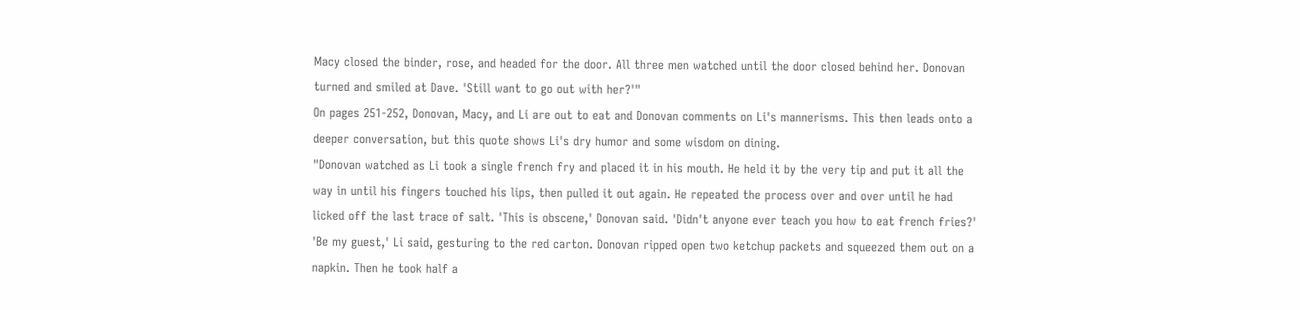Macy closed the binder, rose, and headed for the door. All three men watched until the door closed behind her. Donovan turned and smiled at Dave. 'Still want to go out with her?'"
On pages 251-252, Donovan, Macy, and Li are out to eat and Donovan comments on Li's mannerisms. This then leads onto a deeper conversation, but this quote shows Li's dry humor and some wisdom on dining.
"Donovan watched as Li took a single french fry and placed it in his mouth. He held it by the very tip and put it all the way in until his fingers touched his lips, then pulled it out again. He repeated the process over and over until he had licked off the last trace of salt. 'This is obscene,' Donovan said. 'Didn't anyone ever teach you how to eat french fries?' 'Be my guest,' Li said, gesturing to the red carton. Donovan ripped open two ketchup packets and squeezed them out on a napkin. Then he took half a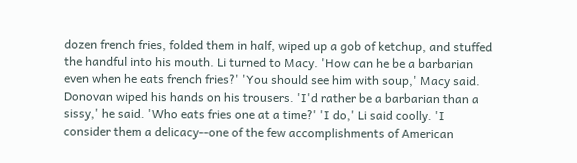dozen french fries, folded them in half, wiped up a gob of ketchup, and stuffed the handful into his mouth. Li turned to Macy. 'How can he be a barbarian even when he eats french fries?' 'You should see him with soup,' Macy said. Donovan wiped his hands on his trousers. 'I'd rather be a barbarian than a sissy,' he said. 'Who eats fries one at a time?' 'I do,' Li said coolly. 'I consider them a delicacy--one of the few accomplishments of American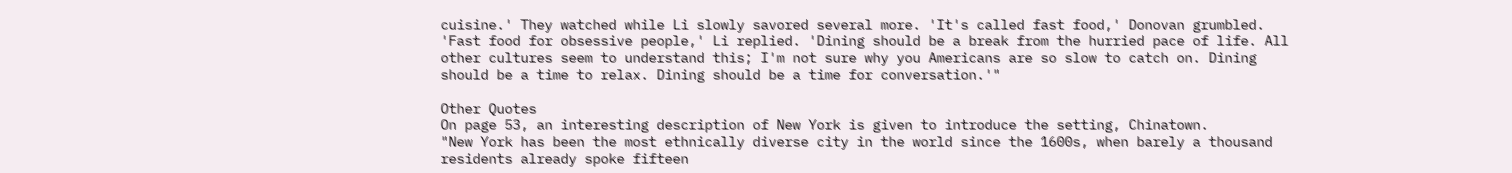cuisine.' They watched while Li slowly savored several more. 'It's called fast food,' Donovan grumbled. 'Fast food for obsessive people,' Li replied. 'Dining should be a break from the hurried pace of life. All other cultures seem to understand this; I'm not sure why you Americans are so slow to catch on. Dining should be a time to relax. Dining should be a time for conversation.'"

Other Quotes
On page 53, an interesting description of New York is given to introduce the setting, Chinatown.
"New York has been the most ethnically diverse city in the world since the 1600s, when barely a thousand residents already spoke fifteen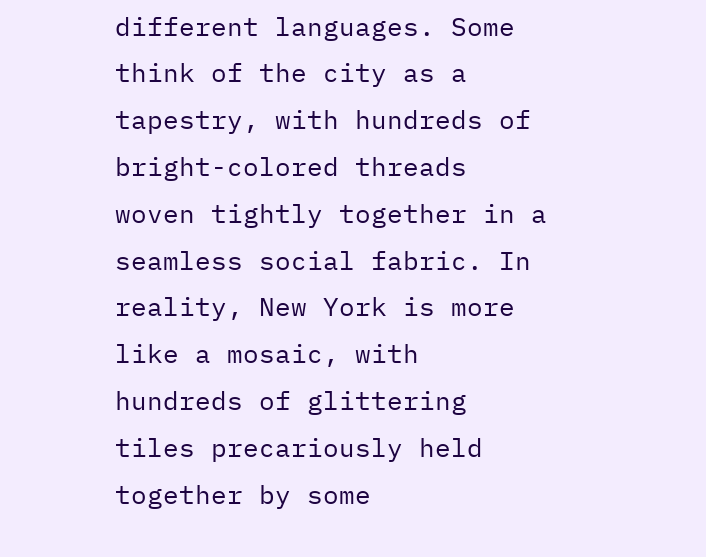different languages. Some think of the city as a tapestry, with hundreds of bright-colored threads woven tightly together in a seamless social fabric. In reality, New York is more like a mosaic, with hundreds of glittering tiles precariously held together by some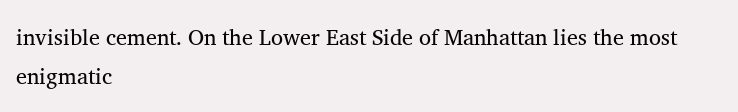invisible cement. On the Lower East Side of Manhattan lies the most enigmatic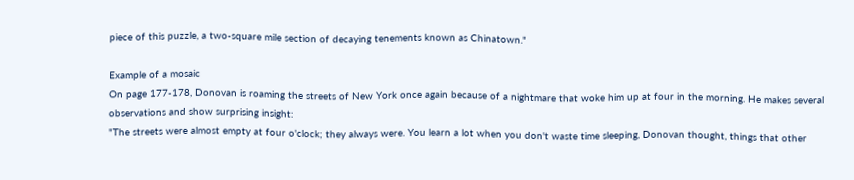piece of this puzzle, a two-square mile section of decaying tenements known as Chinatown."

Example of a mosaic
On page 177-178, Donovan is roaming the streets of New York once again because of a nightmare that woke him up at four in the morning. He makes several observations and show surprising insight:
"The streets were almost empty at four o'clock; they always were. You learn a lot when you don't waste time sleeping, Donovan thought, things that other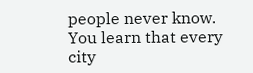people never know. You learn that every city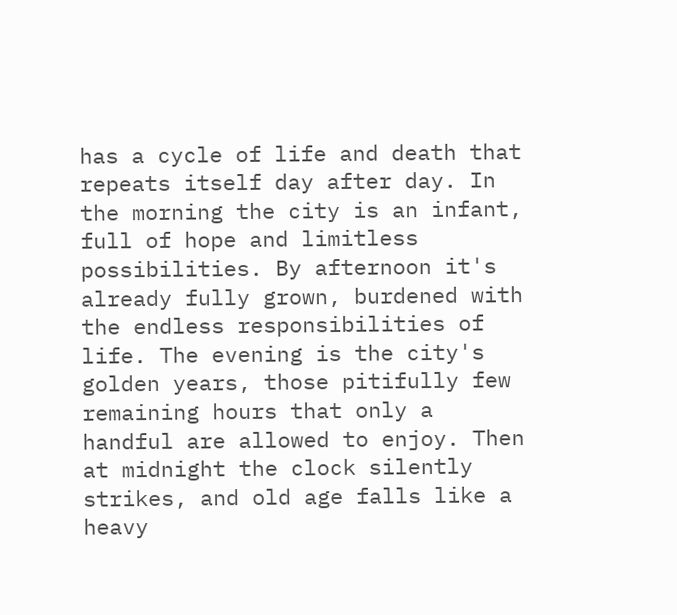has a cycle of life and death that repeats itself day after day. In the morning the city is an infant, full of hope and limitless possibilities. By afternoon it's already fully grown, burdened with the endless responsibilities of life. The evening is the city's golden years, those pitifully few remaining hours that only a handful are allowed to enjoy. Then at midnight the clock silently strikes, and old age falls like a heavy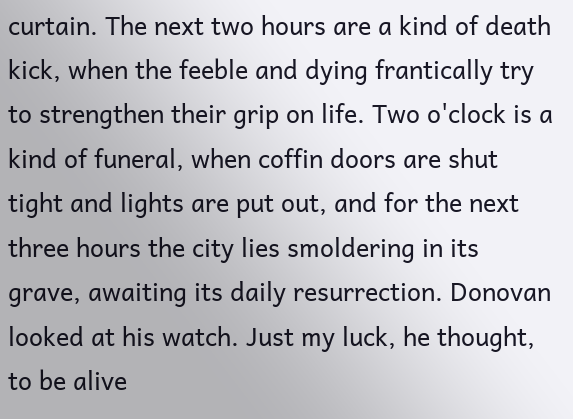curtain. The next two hours are a kind of death kick, when the feeble and dying frantically try to strengthen their grip on life. Two o'clock is a kind of funeral, when coffin doors are shut tight and lights are put out, and for the next three hours the city lies smoldering in its grave, awaiting its daily resurrection. Donovan looked at his watch. Just my luck, he thought, to be alive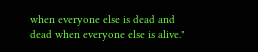when everyone else is dead and dead when everyone else is alive."